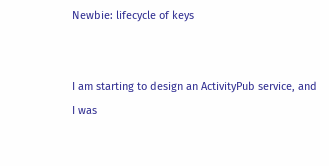Newbie: lifecycle of keys


I am starting to design an ActivityPub service, and I was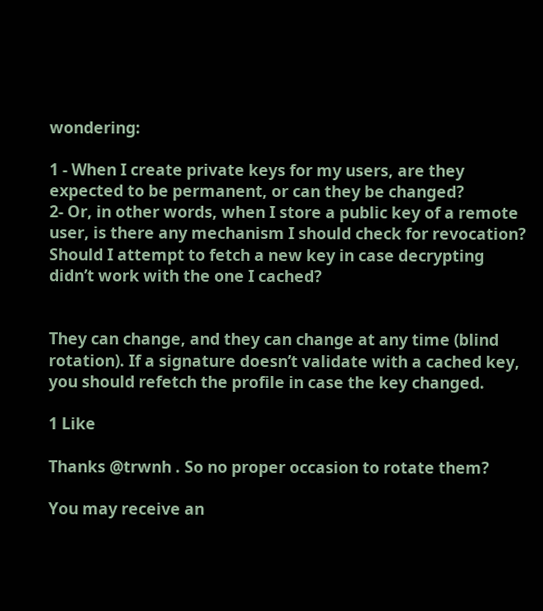wondering:

1 - When I create private keys for my users, are they expected to be permanent, or can they be changed?
2- Or, in other words, when I store a public key of a remote user, is there any mechanism I should check for revocation? Should I attempt to fetch a new key in case decrypting didn’t work with the one I cached?


They can change, and they can change at any time (blind rotation). If a signature doesn’t validate with a cached key, you should refetch the profile in case the key changed.

1 Like

Thanks @trwnh . So no proper occasion to rotate them?

You may receive an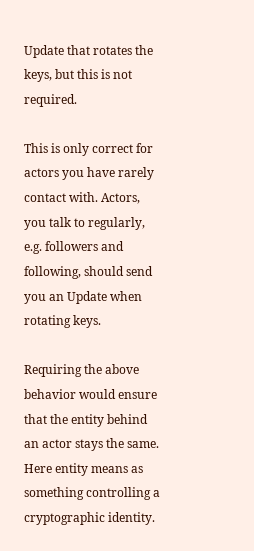Update that rotates the keys, but this is not required.

This is only correct for actors you have rarely contact with. Actors, you talk to regularly, e.g. followers and following, should send you an Update when rotating keys.

Requiring the above behavior would ensure that the entity behind an actor stays the same. Here entity means as something controlling a cryptographic identity.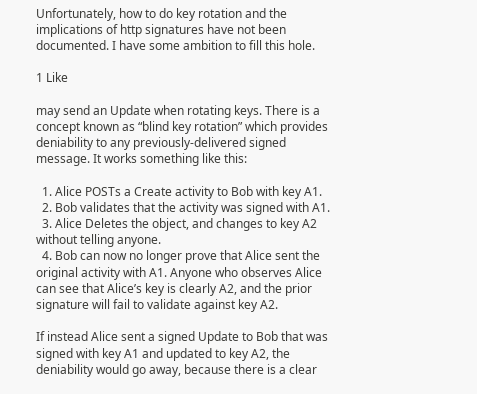Unfortunately, how to do key rotation and the implications of http signatures have not been documented. I have some ambition to fill this hole.

1 Like

may send an Update when rotating keys. There is a concept known as “blind key rotation” which provides deniability to any previously-delivered signed message. It works something like this:

  1. Alice POSTs a Create activity to Bob with key A1.
  2. Bob validates that the activity was signed with A1.
  3. Alice Deletes the object, and changes to key A2 without telling anyone.
  4. Bob can now no longer prove that Alice sent the original activity with A1. Anyone who observes Alice can see that Alice’s key is clearly A2, and the prior signature will fail to validate against key A2.

If instead Alice sent a signed Update to Bob that was signed with key A1 and updated to key A2, the deniability would go away, because there is a clear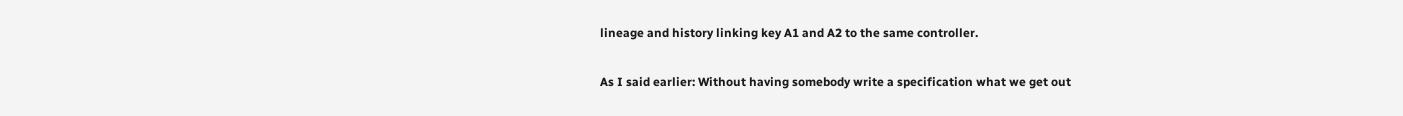lineage and history linking key A1 and A2 to the same controller.

As I said earlier: Without having somebody write a specification what we get out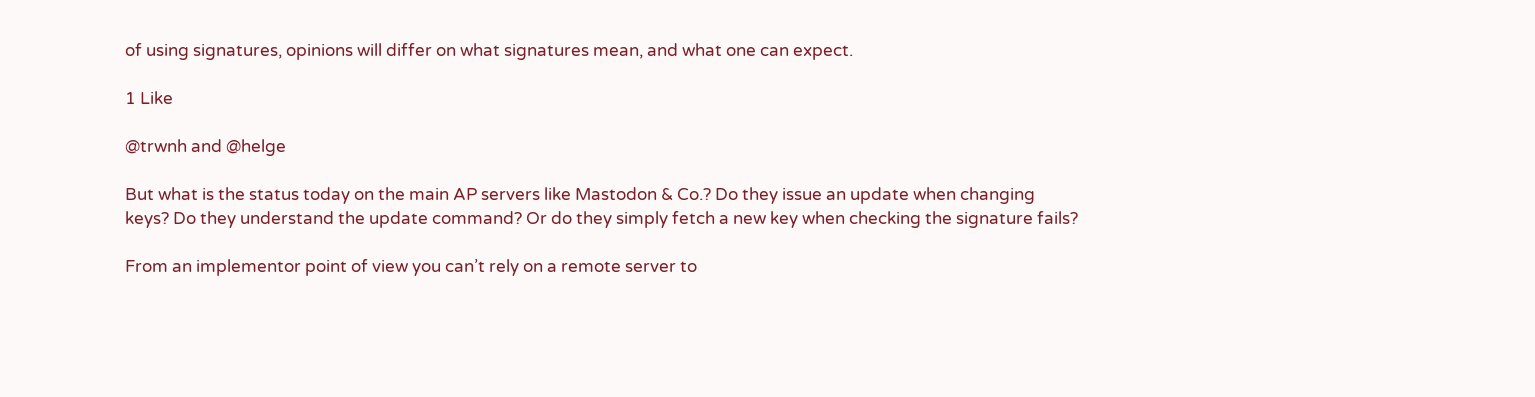of using signatures, opinions will differ on what signatures mean, and what one can expect.

1 Like

@trwnh and @helge

But what is the status today on the main AP servers like Mastodon & Co.? Do they issue an update when changing keys? Do they understand the update command? Or do they simply fetch a new key when checking the signature fails?

From an implementor point of view you can’t rely on a remote server to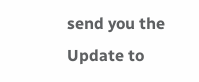send you the Update to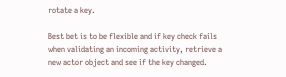rotate a key.

Best bet is to be flexible and if key check fails when validating an incoming activity, retrieve a new actor object and see if the key changed.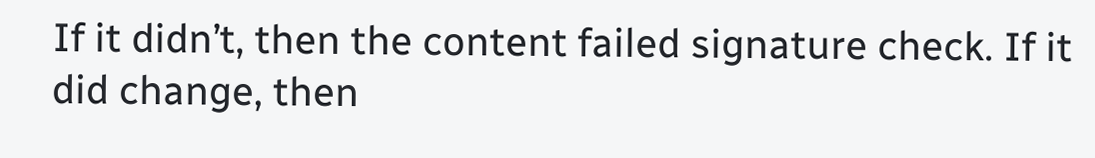If it didn’t, then the content failed signature check. If it did change, then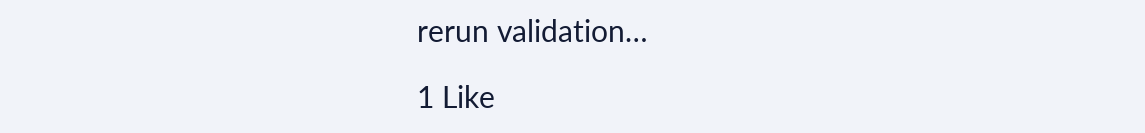rerun validation…

1 Like